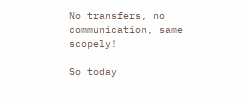No transfers, no communication, same scopely!

So today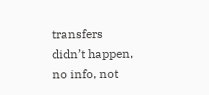transfers didn’t happen, no info, not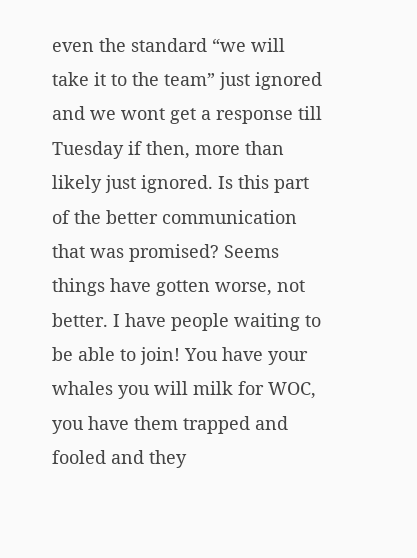even the standard “we will take it to the team” just ignored and we wont get a response till Tuesday if then, more than likely just ignored. Is this part of the better communication that was promised? Seems things have gotten worse, not better. I have people waiting to be able to join! You have your whales you will milk for WOC, you have them trapped and fooled and they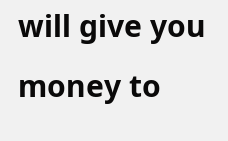will give you money to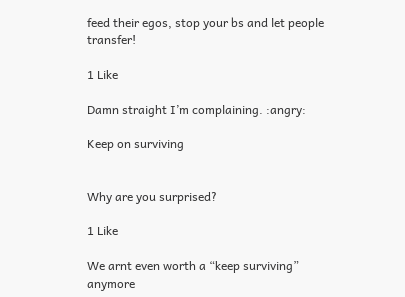feed their egos, stop your bs and let people transfer!

1 Like

Damn straight I’m complaining. :angry:

Keep on surviving


Why are you surprised?

1 Like

We arnt even worth a “keep surviving” anymore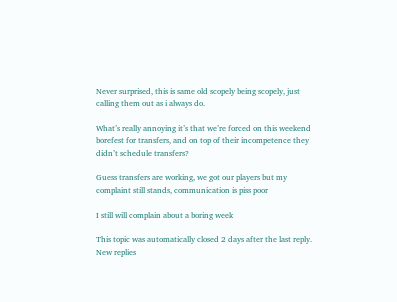Never surprised, this is same old scopely being scopely, just calling them out as i always do.

What’s really annoying it’s that we’re forced on this weekend borefest for transfers, and on top of their incompetence they didn’t schedule transfers?

Guess transfers are working, we got our players but my complaint still stands, communication is piss poor

I still will complain about a boring week

This topic was automatically closed 2 days after the last reply. New replies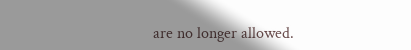are no longer allowed.